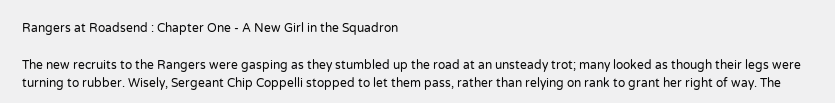Rangers at Roadsend : Chapter One - A New Girl in the Squadron

The new recruits to the Rangers were gasping as they stumbled up the road at an unsteady trot; many looked as though their legs were turning to rubber. Wisely, Sergeant Chip Coppelli stopped to let them pass, rather than relying on rank to grant her right of way. The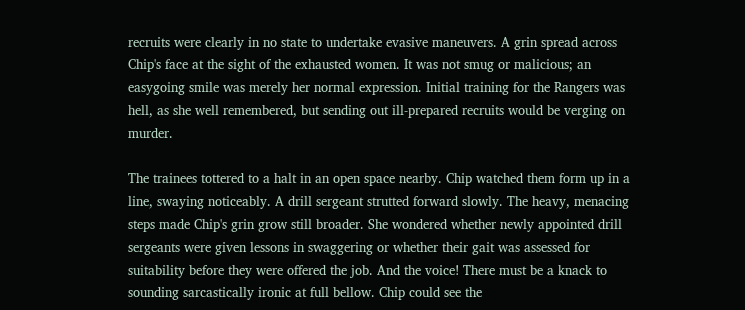recruits were clearly in no state to undertake evasive maneuvers. A grin spread across Chip's face at the sight of the exhausted women. It was not smug or malicious; an easygoing smile was merely her normal expression. Initial training for the Rangers was hell, as she well remembered, but sending out ill-prepared recruits would be verging on murder.

The trainees tottered to a halt in an open space nearby. Chip watched them form up in a line, swaying noticeably. A drill sergeant strutted forward slowly. The heavy, menacing steps made Chip's grin grow still broader. She wondered whether newly appointed drill sergeants were given lessons in swaggering or whether their gait was assessed for suitability before they were offered the job. And the voice! There must be a knack to sounding sarcastically ironic at full bellow. Chip could see the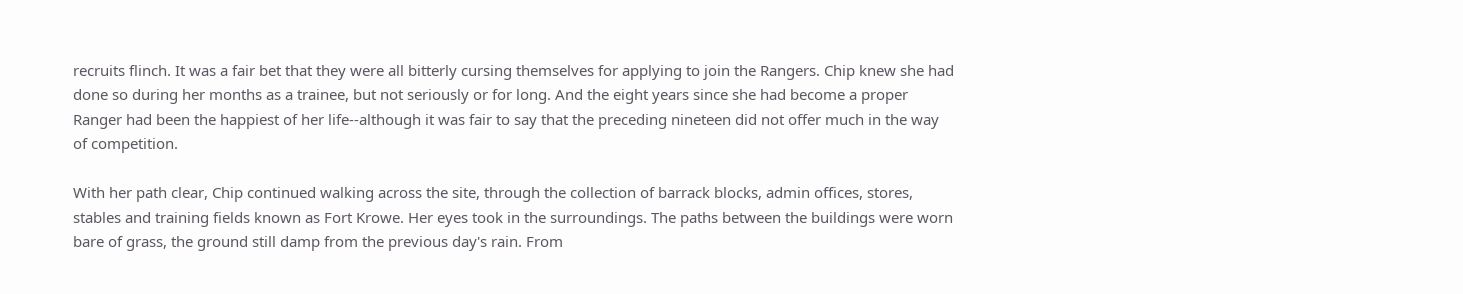recruits flinch. It was a fair bet that they were all bitterly cursing themselves for applying to join the Rangers. Chip knew she had done so during her months as a trainee, but not seriously or for long. And the eight years since she had become a proper Ranger had been the happiest of her life--although it was fair to say that the preceding nineteen did not offer much in the way of competition.

With her path clear, Chip continued walking across the site, through the collection of barrack blocks, admin offices, stores, stables and training fields known as Fort Krowe. Her eyes took in the surroundings. The paths between the buildings were worn bare of grass, the ground still damp from the previous day's rain. From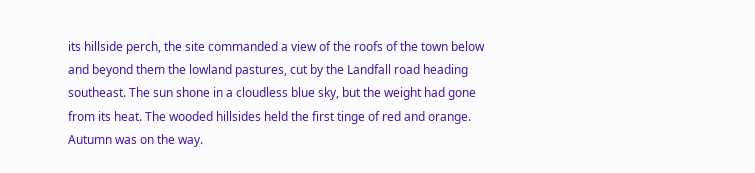its hillside perch, the site commanded a view of the roofs of the town below and beyond them the lowland pastures, cut by the Landfall road heading southeast. The sun shone in a cloudless blue sky, but the weight had gone from its heat. The wooded hillsides held the first tinge of red and orange. Autumn was on the way.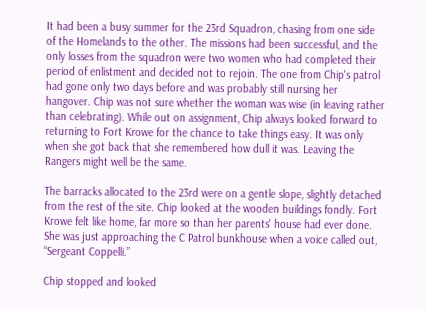It had been a busy summer for the 23rd Squadron, chasing from one side of the Homelands to the other. The missions had been successful, and the only losses from the squadron were two women who had completed their period of enlistment and decided not to rejoin. The one from Chip's patrol had gone only two days before and was probably still nursing her hangover. Chip was not sure whether the woman was wise (in leaving rather than celebrating). While out on assignment, Chip always looked forward to returning to Fort Krowe for the chance to take things easy. It was only when she got back that she remembered how dull it was. Leaving the Rangers might well be the same.

The barracks allocated to the 23rd were on a gentle slope, slightly detached from the rest of the site. Chip looked at the wooden buildings fondly. Fort Krowe felt like home, far more so than her parents' house had ever done. She was just approaching the C Patrol bunkhouse when a voice called out, “Sergeant Coppelli.”

Chip stopped and looked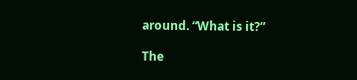around. “What is it?”

The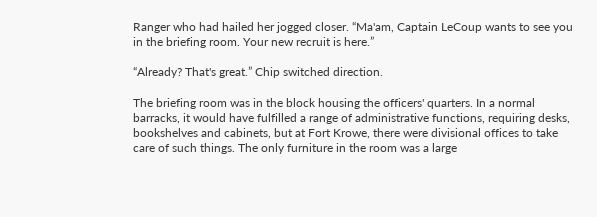Ranger who had hailed her jogged closer. “Ma'am, Captain LeCoup wants to see you in the briefing room. Your new recruit is here.”

“Already? That's great.” Chip switched direction.

The briefing room was in the block housing the officers' quarters. In a normal barracks, it would have fulfilled a range of administrative functions, requiring desks, bookshelves and cabinets, but at Fort Krowe, there were divisional offices to take care of such things. The only furniture in the room was a large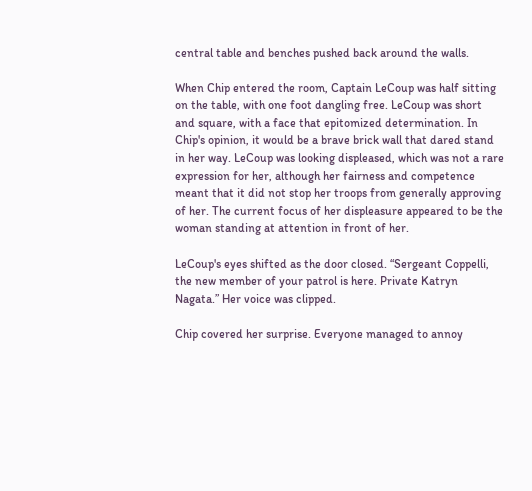central table and benches pushed back around the walls.

When Chip entered the room, Captain LeCoup was half sitting on the table, with one foot dangling free. LeCoup was short and square, with a face that epitomized determination. In Chip's opinion, it would be a brave brick wall that dared stand in her way. LeCoup was looking displeased, which was not a rare expression for her, although her fairness and competence meant that it did not stop her troops from generally approving of her. The current focus of her displeasure appeared to be the woman standing at attention in front of her.

LeCoup's eyes shifted as the door closed. “Sergeant Coppelli, the new member of your patrol is here. Private Katryn Nagata.” Her voice was clipped.

Chip covered her surprise. Everyone managed to annoy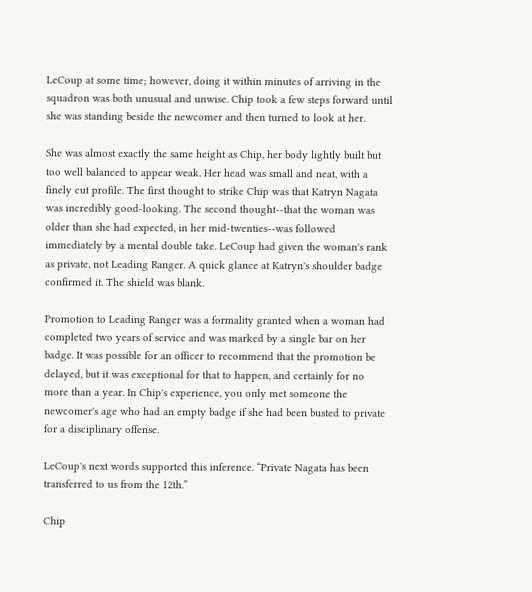LeCoup at some time; however, doing it within minutes of arriving in the squadron was both unusual and unwise. Chip took a few steps forward until she was standing beside the newcomer and then turned to look at her.

She was almost exactly the same height as Chip, her body lightly built but too well balanced to appear weak. Her head was small and neat, with a finely cut profile. The first thought to strike Chip was that Katryn Nagata was incredibly good-looking. The second thought--that the woman was older than she had expected, in her mid-twenties--was followed immediately by a mental double take. LeCoup had given the woman's rank as private, not Leading Ranger. A quick glance at Katryn's shoulder badge confirmed it. The shield was blank.

Promotion to Leading Ranger was a formality granted when a woman had completed two years of service and was marked by a single bar on her badge. It was possible for an officer to recommend that the promotion be delayed, but it was exceptional for that to happen, and certainly for no more than a year. In Chip's experience, you only met someone the newcomer's age who had an empty badge if she had been busted to private for a disciplinary offense.

LeCoup's next words supported this inference. “Private Nagata has been transferred to us from the 12th.”

Chip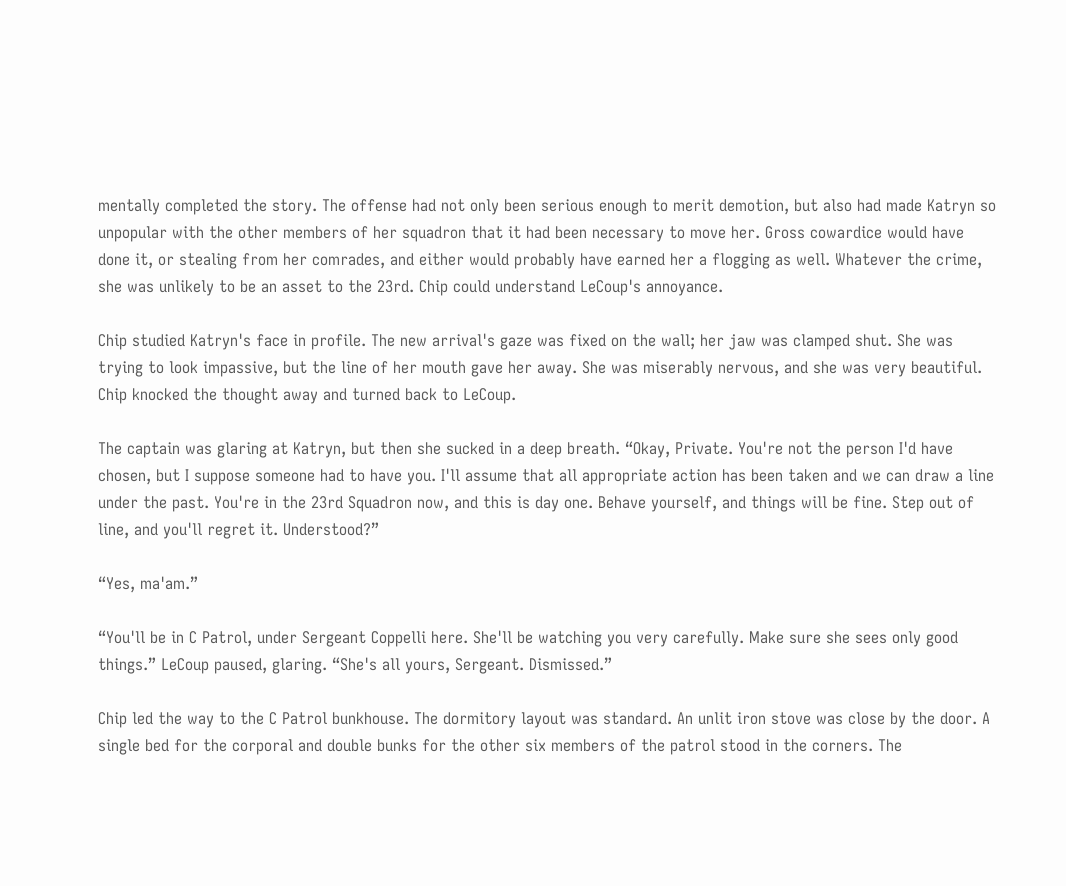mentally completed the story. The offense had not only been serious enough to merit demotion, but also had made Katryn so unpopular with the other members of her squadron that it had been necessary to move her. Gross cowardice would have done it, or stealing from her comrades, and either would probably have earned her a flogging as well. Whatever the crime, she was unlikely to be an asset to the 23rd. Chip could understand LeCoup's annoyance.

Chip studied Katryn's face in profile. The new arrival's gaze was fixed on the wall; her jaw was clamped shut. She was trying to look impassive, but the line of her mouth gave her away. She was miserably nervous, and she was very beautiful. Chip knocked the thought away and turned back to LeCoup.

The captain was glaring at Katryn, but then she sucked in a deep breath. “Okay, Private. You're not the person I'd have chosen, but I suppose someone had to have you. I'll assume that all appropriate action has been taken and we can draw a line under the past. You're in the 23rd Squadron now, and this is day one. Behave yourself, and things will be fine. Step out of line, and you'll regret it. Understood?”

“Yes, ma'am.”

“You'll be in C Patrol, under Sergeant Coppelli here. She'll be watching you very carefully. Make sure she sees only good things.” LeCoup paused, glaring. “She's all yours, Sergeant. Dismissed.”

Chip led the way to the C Patrol bunkhouse. The dormitory layout was standard. An unlit iron stove was close by the door. A single bed for the corporal and double bunks for the other six members of the patrol stood in the corners. The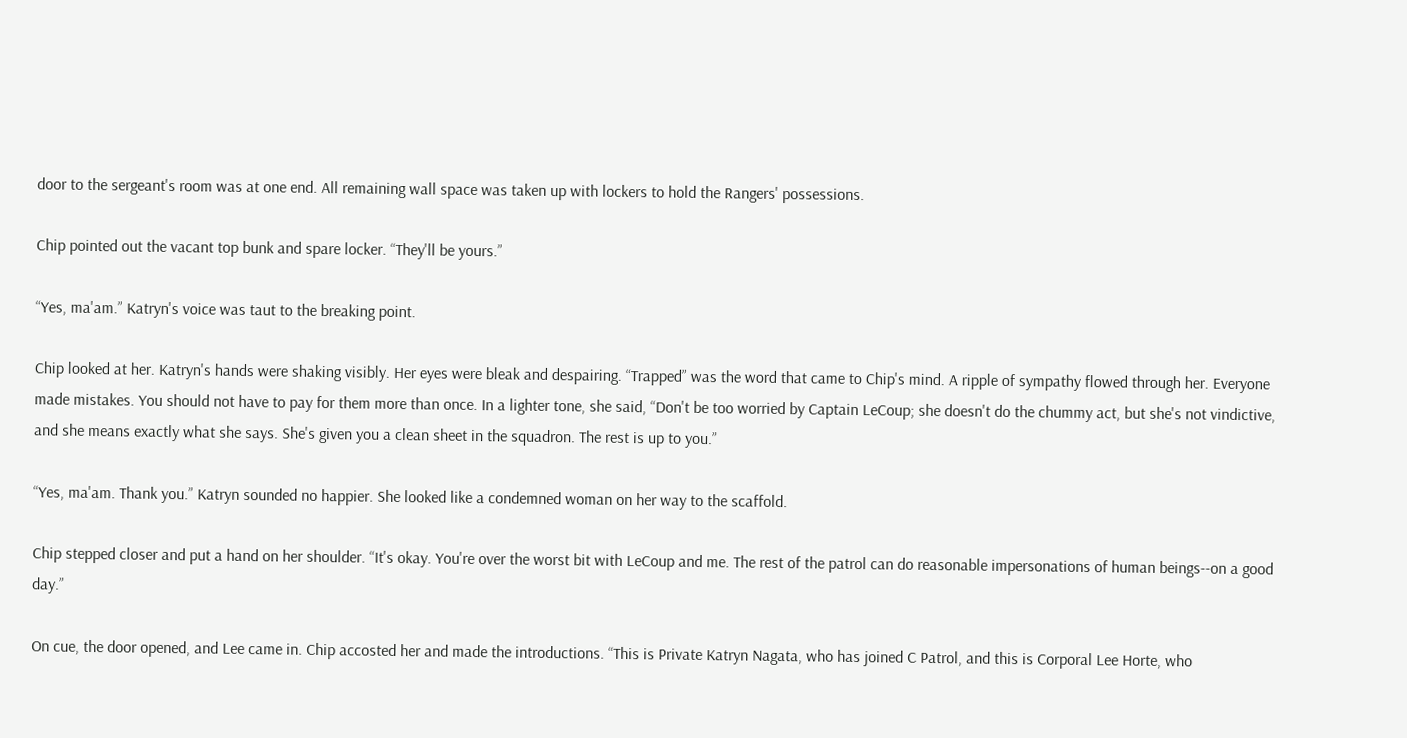door to the sergeant's room was at one end. All remaining wall space was taken up with lockers to hold the Rangers' possessions.

Chip pointed out the vacant top bunk and spare locker. “They'll be yours.”

“Yes, ma'am.” Katryn's voice was taut to the breaking point.

Chip looked at her. Katryn's hands were shaking visibly. Her eyes were bleak and despairing. “Trapped” was the word that came to Chip's mind. A ripple of sympathy flowed through her. Everyone made mistakes. You should not have to pay for them more than once. In a lighter tone, she said, “Don't be too worried by Captain LeCoup; she doesn't do the chummy act, but she's not vindictive, and she means exactly what she says. She's given you a clean sheet in the squadron. The rest is up to you.”

“Yes, ma'am. Thank you.” Katryn sounded no happier. She looked like a condemned woman on her way to the scaffold.

Chip stepped closer and put a hand on her shoulder. “It's okay. You're over the worst bit with LeCoup and me. The rest of the patrol can do reasonable impersonations of human beings--on a good day.”

On cue, the door opened, and Lee came in. Chip accosted her and made the introductions. “This is Private Katryn Nagata, who has joined C Patrol, and this is Corporal Lee Horte, who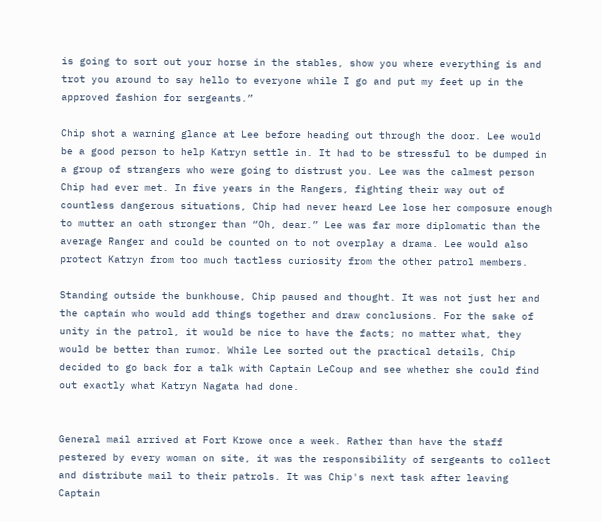is going to sort out your horse in the stables, show you where everything is and trot you around to say hello to everyone while I go and put my feet up in the approved fashion for sergeants.”

Chip shot a warning glance at Lee before heading out through the door. Lee would be a good person to help Katryn settle in. It had to be stressful to be dumped in a group of strangers who were going to distrust you. Lee was the calmest person Chip had ever met. In five years in the Rangers, fighting their way out of countless dangerous situations, Chip had never heard Lee lose her composure enough to mutter an oath stronger than “Oh, dear.” Lee was far more diplomatic than the average Ranger and could be counted on to not overplay a drama. Lee would also protect Katryn from too much tactless curiosity from the other patrol members.

Standing outside the bunkhouse, Chip paused and thought. It was not just her and the captain who would add things together and draw conclusions. For the sake of unity in the patrol, it would be nice to have the facts; no matter what, they would be better than rumor. While Lee sorted out the practical details, Chip decided to go back for a talk with Captain LeCoup and see whether she could find out exactly what Katryn Nagata had done.


General mail arrived at Fort Krowe once a week. Rather than have the staff pestered by every woman on site, it was the responsibility of sergeants to collect and distribute mail to their patrols. It was Chip's next task after leaving Captain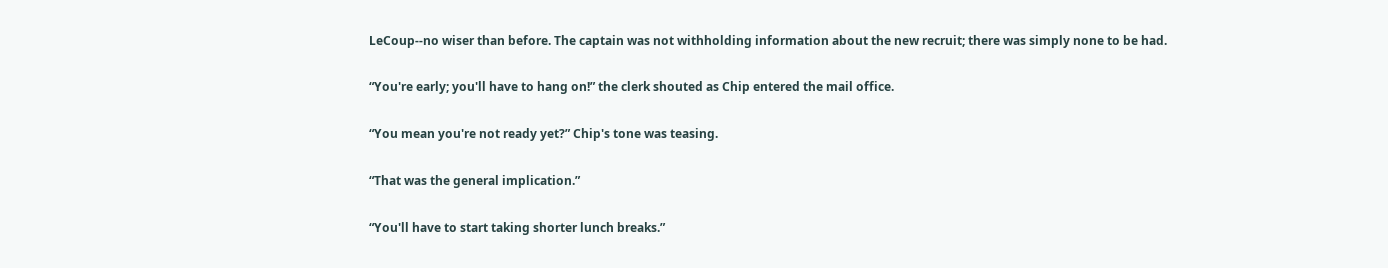LeCoup--no wiser than before. The captain was not withholding information about the new recruit; there was simply none to be had.

“You're early; you'll have to hang on!” the clerk shouted as Chip entered the mail office.

“You mean you're not ready yet?” Chip's tone was teasing.

“That was the general implication.”

“You'll have to start taking shorter lunch breaks.”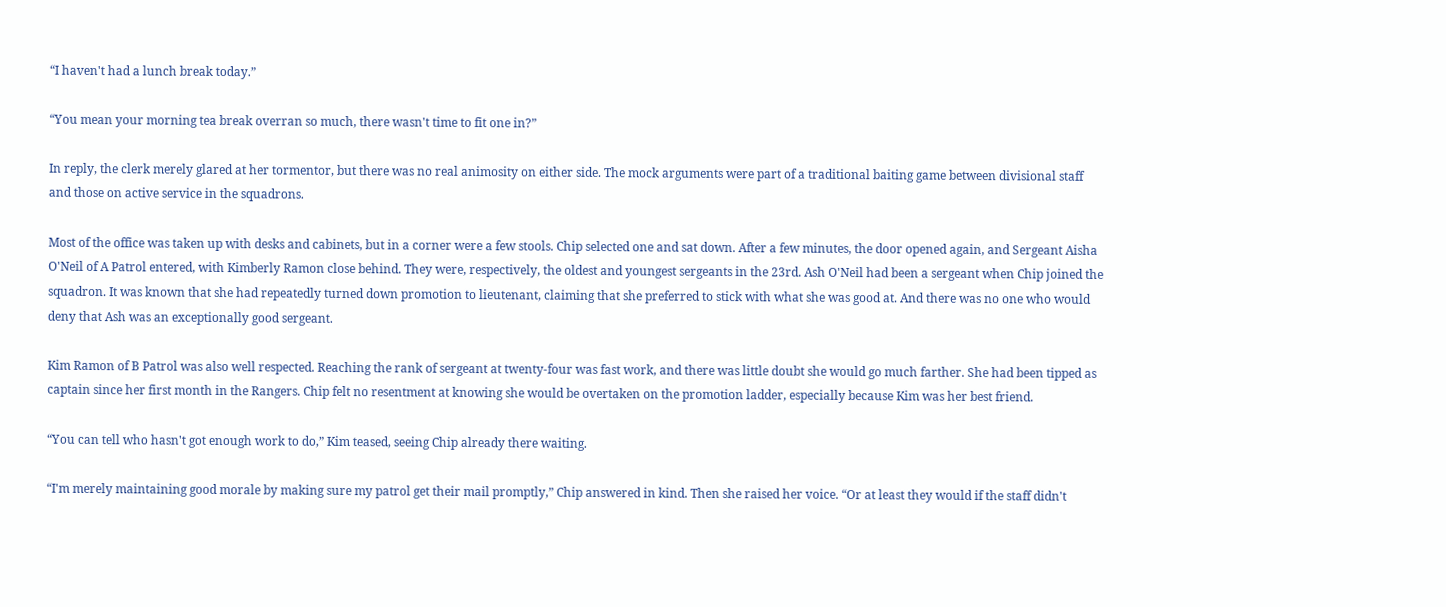“I haven't had a lunch break today.”

“You mean your morning tea break overran so much, there wasn't time to fit one in?”

In reply, the clerk merely glared at her tormentor, but there was no real animosity on either side. The mock arguments were part of a traditional baiting game between divisional staff and those on active service in the squadrons.

Most of the office was taken up with desks and cabinets, but in a corner were a few stools. Chip selected one and sat down. After a few minutes, the door opened again, and Sergeant Aisha O'Neil of A Patrol entered, with Kimberly Ramon close behind. They were, respectively, the oldest and youngest sergeants in the 23rd. Ash O'Neil had been a sergeant when Chip joined the squadron. It was known that she had repeatedly turned down promotion to lieutenant, claiming that she preferred to stick with what she was good at. And there was no one who would deny that Ash was an exceptionally good sergeant.

Kim Ramon of B Patrol was also well respected. Reaching the rank of sergeant at twenty-four was fast work, and there was little doubt she would go much farther. She had been tipped as captain since her first month in the Rangers. Chip felt no resentment at knowing she would be overtaken on the promotion ladder, especially because Kim was her best friend.

“You can tell who hasn't got enough work to do,” Kim teased, seeing Chip already there waiting.

“I'm merely maintaining good morale by making sure my patrol get their mail promptly,” Chip answered in kind. Then she raised her voice. “Or at least they would if the staff didn't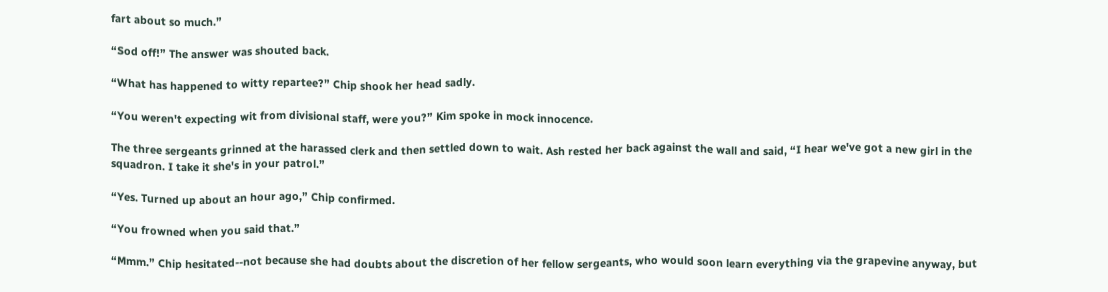fart about so much.”

“Sod off!” The answer was shouted back.

“What has happened to witty repartee?” Chip shook her head sadly.

“You weren't expecting wit from divisional staff, were you?” Kim spoke in mock innocence.

The three sergeants grinned at the harassed clerk and then settled down to wait. Ash rested her back against the wall and said, “I hear we've got a new girl in the squadron. I take it she's in your patrol.”

“Yes. Turned up about an hour ago,” Chip confirmed.

“You frowned when you said that.”

“Mmm.” Chip hesitated--not because she had doubts about the discretion of her fellow sergeants, who would soon learn everything via the grapevine anyway, but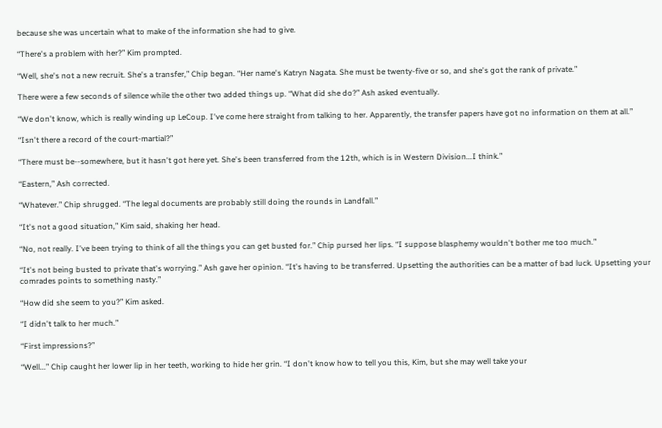because she was uncertain what to make of the information she had to give.

“There's a problem with her?” Kim prompted.

“Well, she's not a new recruit. She's a transfer,” Chip began. “Her name's Katryn Nagata. She must be twenty-five or so, and she's got the rank of private.”

There were a few seconds of silence while the other two added things up. “What did she do?” Ash asked eventually.

“We don't know, which is really winding up LeCoup. I've come here straight from talking to her. Apparently, the transfer papers have got no information on them at all.”

“Isn't there a record of the court-martial?”

“There must be--somewhere, but it hasn't got here yet. She's been transferred from the 12th, which is in Western Division...I think.”

“Eastern,” Ash corrected.

“Whatever.” Chip shrugged. “The legal documents are probably still doing the rounds in Landfall.”

“It's not a good situation,” Kim said, shaking her head.

“No, not really. I've been trying to think of all the things you can get busted for.” Chip pursed her lips. “I suppose blasphemy wouldn't bother me too much.”

“It's not being busted to private that's worrying.” Ash gave her opinion. “It's having to be transferred. Upsetting the authorities can be a matter of bad luck. Upsetting your comrades points to something nasty.”

“How did she seem to you?” Kim asked.

“I didn't talk to her much.”

“First impressions?”

“Well...” Chip caught her lower lip in her teeth, working to hide her grin. “I don't know how to tell you this, Kim, but she may well take your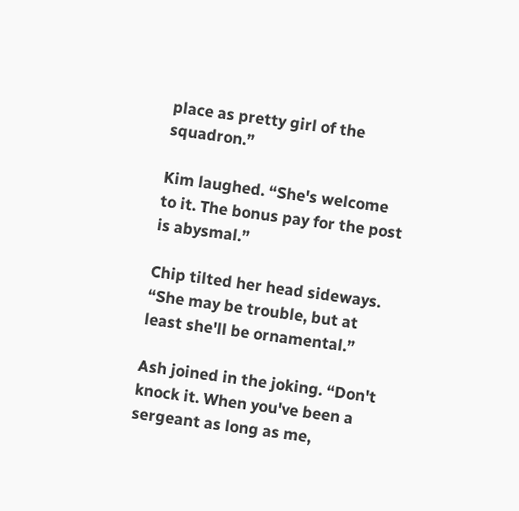place as pretty girl of the squadron.”

Kim laughed. “She's welcome to it. The bonus pay for the post is abysmal.”

Chip tilted her head sideways. “She may be trouble, but at least she'll be ornamental.”

Ash joined in the joking. “Don't knock it. When you've been a sergeant as long as me,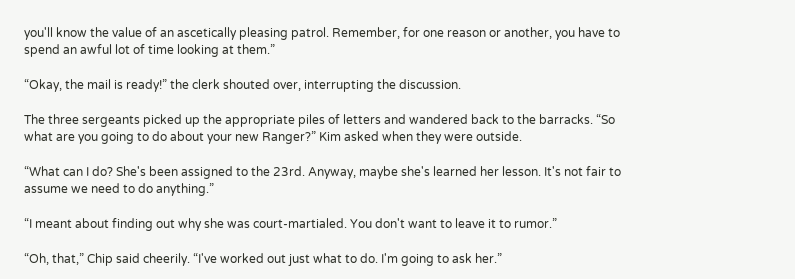you'll know the value of an ascetically pleasing patrol. Remember, for one reason or another, you have to spend an awful lot of time looking at them.”

“Okay, the mail is ready!” the clerk shouted over, interrupting the discussion.

The three sergeants picked up the appropriate piles of letters and wandered back to the barracks. “So what are you going to do about your new Ranger?” Kim asked when they were outside.

“What can I do? She's been assigned to the 23rd. Anyway, maybe she's learned her lesson. It's not fair to assume we need to do anything.”

“I meant about finding out why she was court-martialed. You don't want to leave it to rumor.”

“Oh, that,” Chip said cheerily. “I've worked out just what to do. I'm going to ask her.”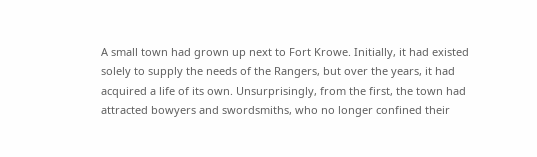A small town had grown up next to Fort Krowe. Initially, it had existed solely to supply the needs of the Rangers, but over the years, it had acquired a life of its own. Unsurprisingly, from the first, the town had attracted bowyers and swordsmiths, who no longer confined their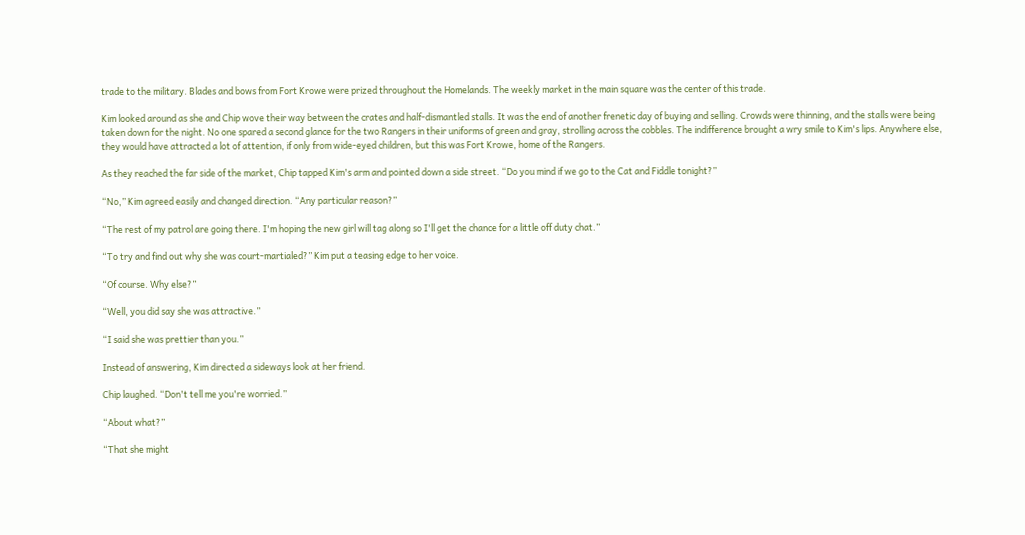trade to the military. Blades and bows from Fort Krowe were prized throughout the Homelands. The weekly market in the main square was the center of this trade.

Kim looked around as she and Chip wove their way between the crates and half-dismantled stalls. It was the end of another frenetic day of buying and selling. Crowds were thinning, and the stalls were being taken down for the night. No one spared a second glance for the two Rangers in their uniforms of green and gray, strolling across the cobbles. The indifference brought a wry smile to Kim's lips. Anywhere else, they would have attracted a lot of attention, if only from wide-eyed children, but this was Fort Krowe, home of the Rangers.

As they reached the far side of the market, Chip tapped Kim's arm and pointed down a side street. “Do you mind if we go to the Cat and Fiddle tonight?”

“No,” Kim agreed easily and changed direction. “Any particular reason?”

“The rest of my patrol are going there. I'm hoping the new girl will tag along so I'll get the chance for a little off duty chat.”

“To try and find out why she was court-martialed?” Kim put a teasing edge to her voice.

“Of course. Why else?”

“Well, you did say she was attractive.”

“I said she was prettier than you.”

Instead of answering, Kim directed a sideways look at her friend.

Chip laughed. “Don't tell me you're worried.”

“About what?”

“That she might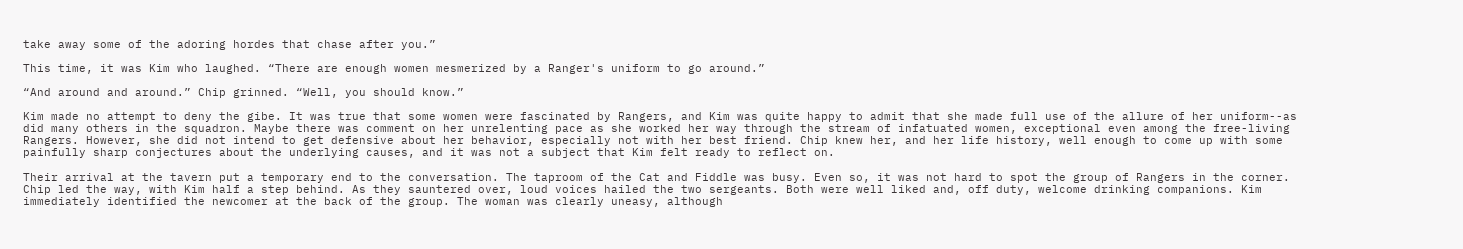take away some of the adoring hordes that chase after you.”

This time, it was Kim who laughed. “There are enough women mesmerized by a Ranger's uniform to go around.”

“And around and around.” Chip grinned. “Well, you should know.”

Kim made no attempt to deny the gibe. It was true that some women were fascinated by Rangers, and Kim was quite happy to admit that she made full use of the allure of her uniform--as did many others in the squadron. Maybe there was comment on her unrelenting pace as she worked her way through the stream of infatuated women, exceptional even among the free-living Rangers. However, she did not intend to get defensive about her behavior, especially not with her best friend. Chip knew her, and her life history, well enough to come up with some painfully sharp conjectures about the underlying causes, and it was not a subject that Kim felt ready to reflect on.

Their arrival at the tavern put a temporary end to the conversation. The taproom of the Cat and Fiddle was busy. Even so, it was not hard to spot the group of Rangers in the corner. Chip led the way, with Kim half a step behind. As they sauntered over, loud voices hailed the two sergeants. Both were well liked and, off duty, welcome drinking companions. Kim immediately identified the newcomer at the back of the group. The woman was clearly uneasy, although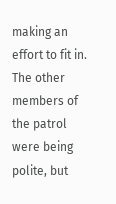making an effort to fit in. The other members of the patrol were being polite, but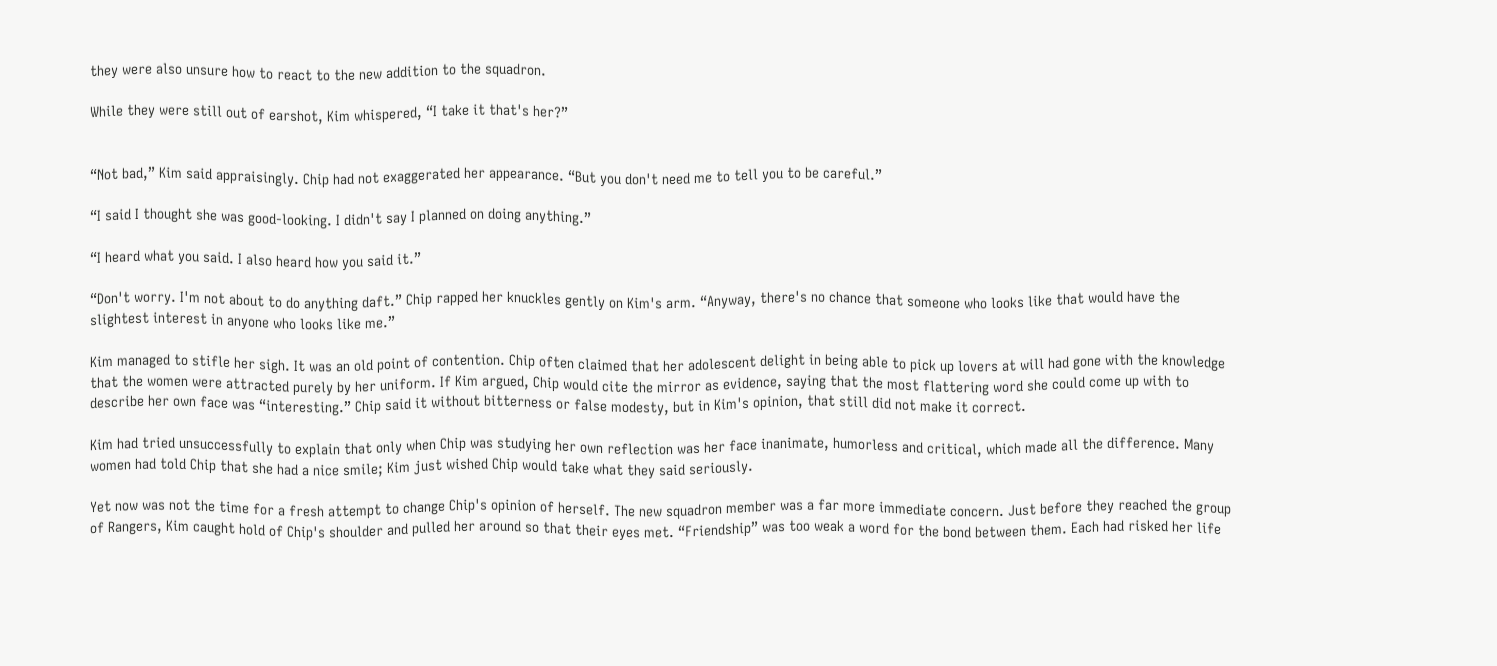they were also unsure how to react to the new addition to the squadron.

While they were still out of earshot, Kim whispered, “I take it that's her?”


“Not bad,” Kim said appraisingly. Chip had not exaggerated her appearance. “But you don't need me to tell you to be careful.”

“I said I thought she was good-looking. I didn't say I planned on doing anything.”

“I heard what you said. I also heard how you said it.”

“Don't worry. I'm not about to do anything daft.” Chip rapped her knuckles gently on Kim's arm. “Anyway, there's no chance that someone who looks like that would have the slightest interest in anyone who looks like me.”

Kim managed to stifle her sigh. It was an old point of contention. Chip often claimed that her adolescent delight in being able to pick up lovers at will had gone with the knowledge that the women were attracted purely by her uniform. If Kim argued, Chip would cite the mirror as evidence, saying that the most flattering word she could come up with to describe her own face was “interesting.” Chip said it without bitterness or false modesty, but in Kim's opinion, that still did not make it correct.

Kim had tried unsuccessfully to explain that only when Chip was studying her own reflection was her face inanimate, humorless and critical, which made all the difference. Many women had told Chip that she had a nice smile; Kim just wished Chip would take what they said seriously.

Yet now was not the time for a fresh attempt to change Chip's opinion of herself. The new squadron member was a far more immediate concern. Just before they reached the group of Rangers, Kim caught hold of Chip's shoulder and pulled her around so that their eyes met. “Friendship” was too weak a word for the bond between them. Each had risked her life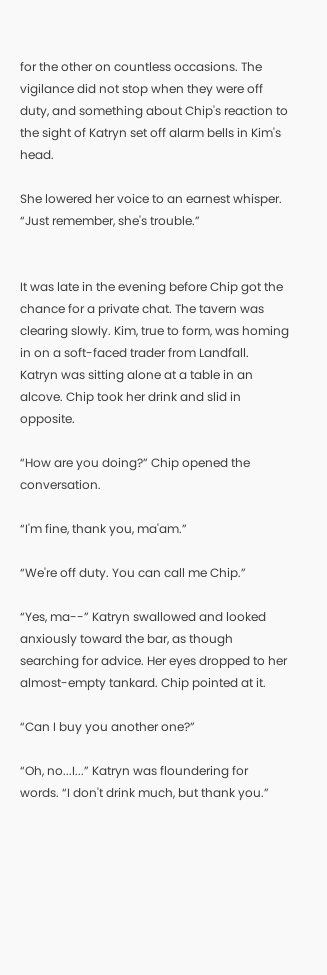for the other on countless occasions. The vigilance did not stop when they were off duty, and something about Chip's reaction to the sight of Katryn set off alarm bells in Kim's head.

She lowered her voice to an earnest whisper. “Just remember, she's trouble.”


It was late in the evening before Chip got the chance for a private chat. The tavern was clearing slowly. Kim, true to form, was homing in on a soft-faced trader from Landfall. Katryn was sitting alone at a table in an alcove. Chip took her drink and slid in opposite.

“How are you doing?” Chip opened the conversation.

“I'm fine, thank you, ma'am.”

“We're off duty. You can call me Chip.”

“Yes, ma--” Katryn swallowed and looked anxiously toward the bar, as though searching for advice. Her eyes dropped to her almost-empty tankard. Chip pointed at it.

“Can I buy you another one?”

“Oh, no...I...” Katryn was floundering for words. “I don't drink much, but thank you.”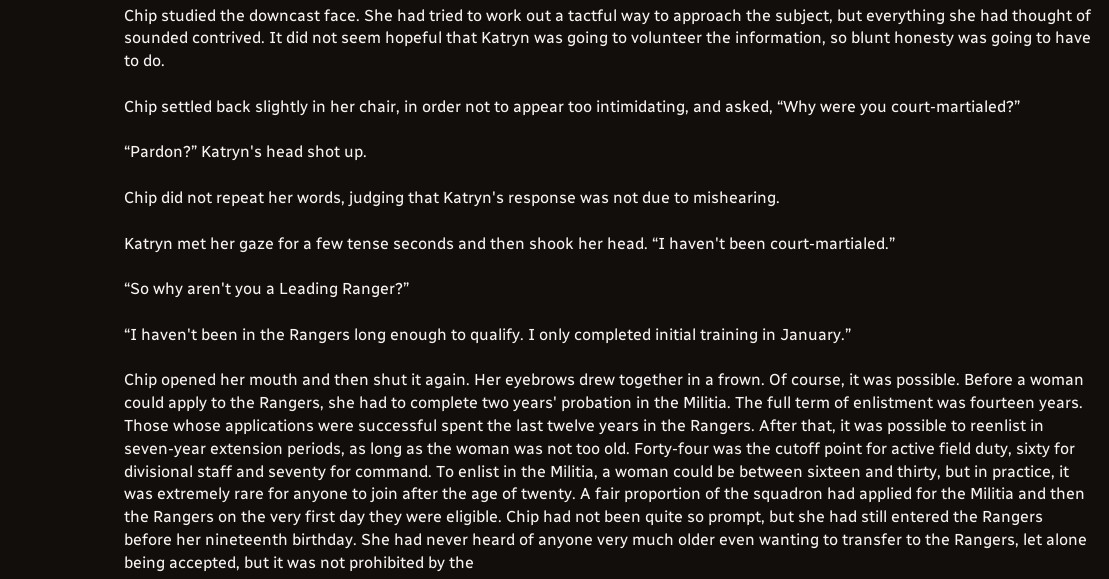Chip studied the downcast face. She had tried to work out a tactful way to approach the subject, but everything she had thought of sounded contrived. It did not seem hopeful that Katryn was going to volunteer the information, so blunt honesty was going to have to do.

Chip settled back slightly in her chair, in order not to appear too intimidating, and asked, “Why were you court-martialed?”

“Pardon?” Katryn's head shot up.

Chip did not repeat her words, judging that Katryn's response was not due to mishearing.

Katryn met her gaze for a few tense seconds and then shook her head. “I haven't been court-martialed.”

“So why aren't you a Leading Ranger?”

“I haven't been in the Rangers long enough to qualify. I only completed initial training in January.”

Chip opened her mouth and then shut it again. Her eyebrows drew together in a frown. Of course, it was possible. Before a woman could apply to the Rangers, she had to complete two years' probation in the Militia. The full term of enlistment was fourteen years. Those whose applications were successful spent the last twelve years in the Rangers. After that, it was possible to reenlist in seven-year extension periods, as long as the woman was not too old. Forty-four was the cutoff point for active field duty, sixty for divisional staff and seventy for command. To enlist in the Militia, a woman could be between sixteen and thirty, but in practice, it was extremely rare for anyone to join after the age of twenty. A fair proportion of the squadron had applied for the Militia and then the Rangers on the very first day they were eligible. Chip had not been quite so prompt, but she had still entered the Rangers before her nineteenth birthday. She had never heard of anyone very much older even wanting to transfer to the Rangers, let alone being accepted, but it was not prohibited by the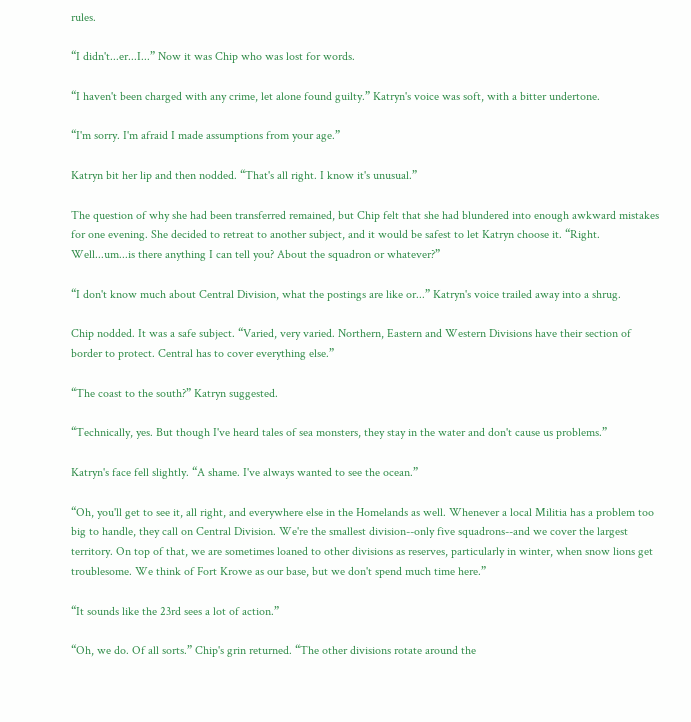rules.

“I didn't...er...I...” Now it was Chip who was lost for words.

“I haven't been charged with any crime, let alone found guilty.” Katryn's voice was soft, with a bitter undertone.

“I'm sorry. I'm afraid I made assumptions from your age.”

Katryn bit her lip and then nodded. “That's all right. I know it's unusual.”

The question of why she had been transferred remained, but Chip felt that she had blundered into enough awkward mistakes for one evening. She decided to retreat to another subject, and it would be safest to let Katryn choose it. “Right. Well...um...is there anything I can tell you? About the squadron or whatever?”

“I don't know much about Central Division, what the postings are like or...” Katryn's voice trailed away into a shrug.

Chip nodded. It was a safe subject. “Varied, very varied. Northern, Eastern and Western Divisions have their section of border to protect. Central has to cover everything else.”

“The coast to the south?” Katryn suggested.

“Technically, yes. But though I've heard tales of sea monsters, they stay in the water and don't cause us problems.”

Katryn's face fell slightly. “A shame. I've always wanted to see the ocean.”

“Oh, you'll get to see it, all right, and everywhere else in the Homelands as well. Whenever a local Militia has a problem too big to handle, they call on Central Division. We're the smallest division--only five squadrons--and we cover the largest territory. On top of that, we are sometimes loaned to other divisions as reserves, particularly in winter, when snow lions get troublesome. We think of Fort Krowe as our base, but we don't spend much time here.”

“It sounds like the 23rd sees a lot of action.”

“Oh, we do. Of all sorts.” Chip's grin returned. “The other divisions rotate around the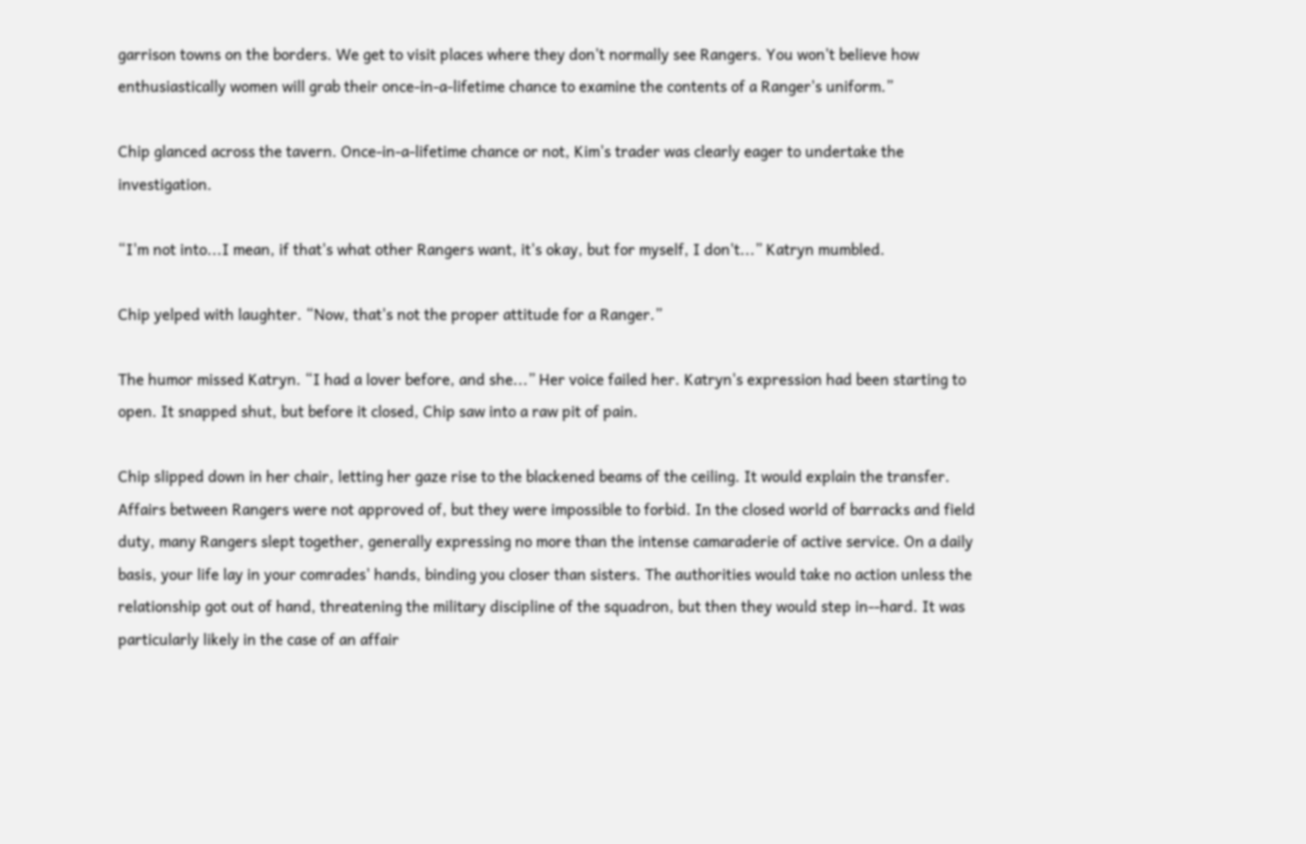garrison towns on the borders. We get to visit places where they don't normally see Rangers. You won't believe how enthusiastically women will grab their once-in-a-lifetime chance to examine the contents of a Ranger's uniform.”

Chip glanced across the tavern. Once-in-a-lifetime chance or not, Kim's trader was clearly eager to undertake the investigation.

“I'm not into...I mean, if that's what other Rangers want, it's okay, but for myself, I don't...” Katryn mumbled.

Chip yelped with laughter. “Now, that's not the proper attitude for a Ranger.”

The humor missed Katryn. “I had a lover before, and she...” Her voice failed her. Katryn's expression had been starting to open. It snapped shut, but before it closed, Chip saw into a raw pit of pain.

Chip slipped down in her chair, letting her gaze rise to the blackened beams of the ceiling. It would explain the transfer. Affairs between Rangers were not approved of, but they were impossible to forbid. In the closed world of barracks and field duty, many Rangers slept together, generally expressing no more than the intense camaraderie of active service. On a daily basis, your life lay in your comrades' hands, binding you closer than sisters. The authorities would take no action unless the relationship got out of hand, threatening the military discipline of the squadron, but then they would step in--hard. It was particularly likely in the case of an affair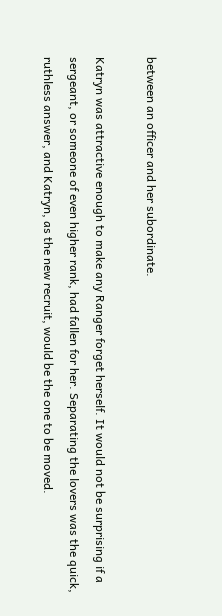between an officer and her subordinate.

Katryn was attractive enough to make any Ranger forget herself. It would not be surprising if a sergeant, or someone of even higher rank, had fallen for her. Separating the lovers was the quick, ruthless answer, and Katryn, as the new recruit, would be the one to be moved.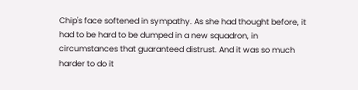Chip's face softened in sympathy. As she had thought before, it had to be hard to be dumped in a new squadron, in circumstances that guaranteed distrust. And it was so much harder to do it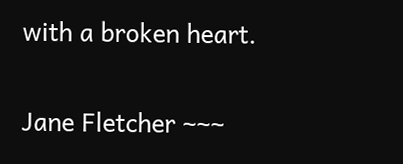with a broken heart.


Jane Fletcher ~~~